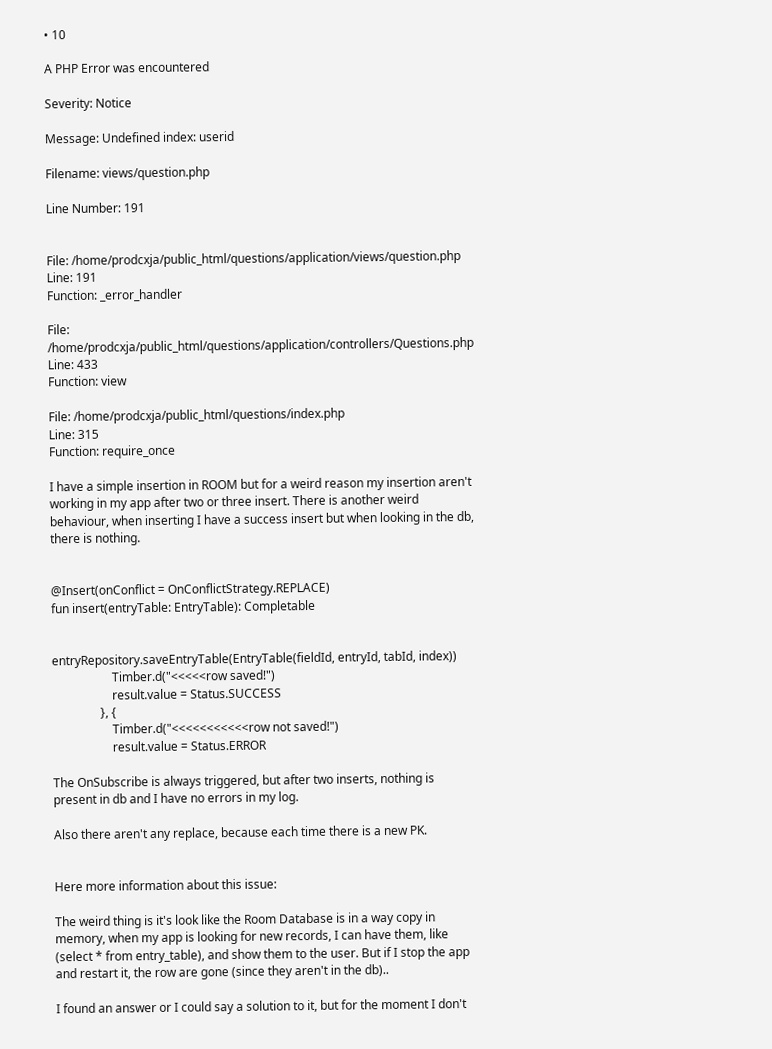• 10

A PHP Error was encountered

Severity: Notice

Message: Undefined index: userid

Filename: views/question.php

Line Number: 191


File: /home/prodcxja/public_html/questions/application/views/question.php
Line: 191
Function: _error_handler

File: /home/prodcxja/public_html/questions/application/controllers/Questions.php
Line: 433
Function: view

File: /home/prodcxja/public_html/questions/index.php
Line: 315
Function: require_once

I have a simple insertion in ROOM but for a weird reason my insertion aren't working in my app after two or three insert. There is another weird behaviour, when inserting I have a success insert but when looking in the db, there is nothing.


@Insert(onConflict = OnConflictStrategy.REPLACE)
fun insert(entryTable: EntryTable): Completable


entryRepository.saveEntryTable(EntryTable(fieldId, entryId, tabId, index))
                    Timber.d("<<<<<row saved!")
                    result.value = Status.SUCCESS
                }, {
                    Timber.d("<<<<<<<<<<<row not saved!")
                    result.value = Status.ERROR

The OnSubscribe is always triggered, but after two inserts, nothing is present in db and I have no errors in my log.

Also there aren't any replace, because each time there is a new PK.


Here more information about this issue:

The weird thing is it's look like the Room Database is in a way copy in memory, when my app is looking for new records, I can have them, like (select * from entry_table), and show them to the user. But if I stop the app and restart it, the row are gone (since they aren't in the db)..

I found an answer or I could say a solution to it, but for the moment I don't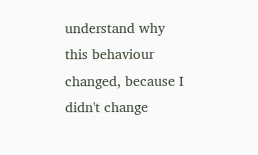understand why this behaviour changed, because I didn't change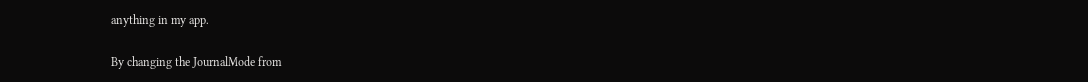anything in my app.

By changing the JournalMode from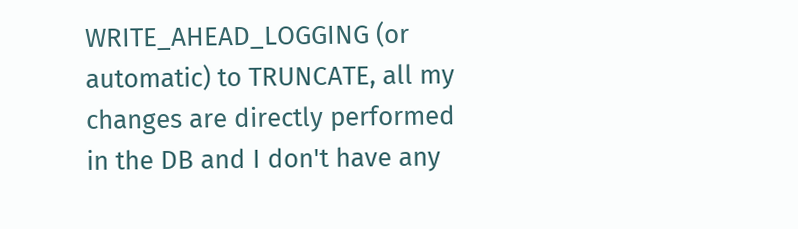WRITE_AHEAD_LOGGING (or automatic) to TRUNCATE, all my changes are directly performed in the DB and I don't have any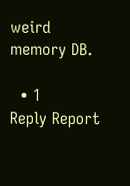weird memory DB.

  • 1
Reply Report